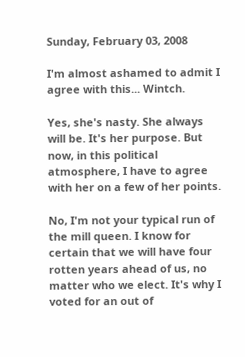Sunday, February 03, 2008

I'm almost ashamed to admit I agree with this... Wintch.

Yes, she's nasty. She always will be. It's her purpose. But now, in this political atmosphere, I have to agree with her on a few of her points.

No, I'm not your typical run of the mill queen. I know for certain that we will have four rotten years ahead of us, no matter who we elect. It's why I voted for an out of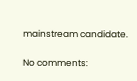mainstream candidate.

No comments: